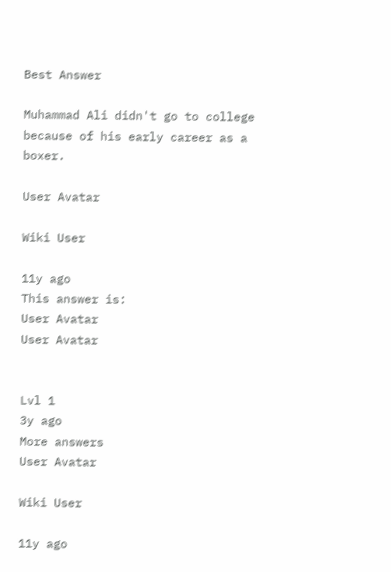Best Answer

Muhammad Ali didn't go to college because of his early career as a boxer.

User Avatar

Wiki User

11y ago
This answer is:
User Avatar
User Avatar


Lvl 1
3y ago
More answers
User Avatar

Wiki User

11y ago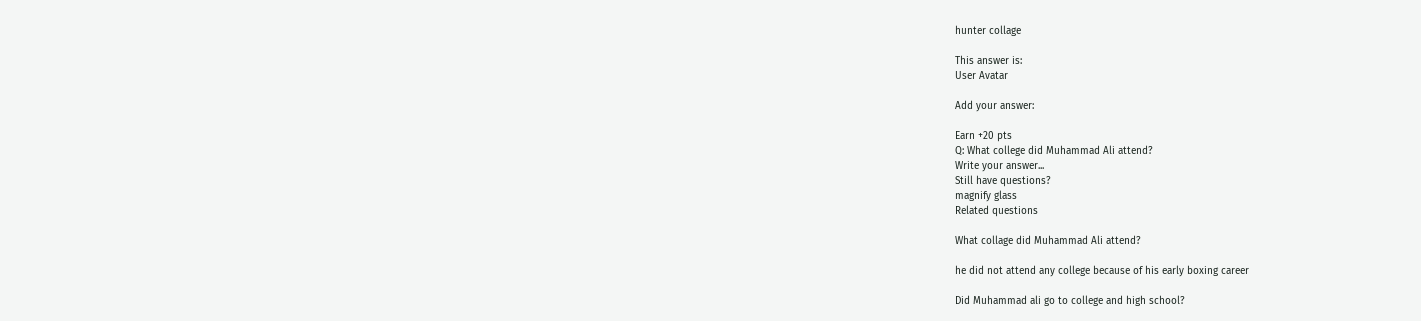hunter collage

This answer is:
User Avatar

Add your answer:

Earn +20 pts
Q: What college did Muhammad Ali attend?
Write your answer...
Still have questions?
magnify glass
Related questions

What collage did Muhammad Ali attend?

he did not attend any college because of his early boxing career

Did Muhammad ali go to college and high school?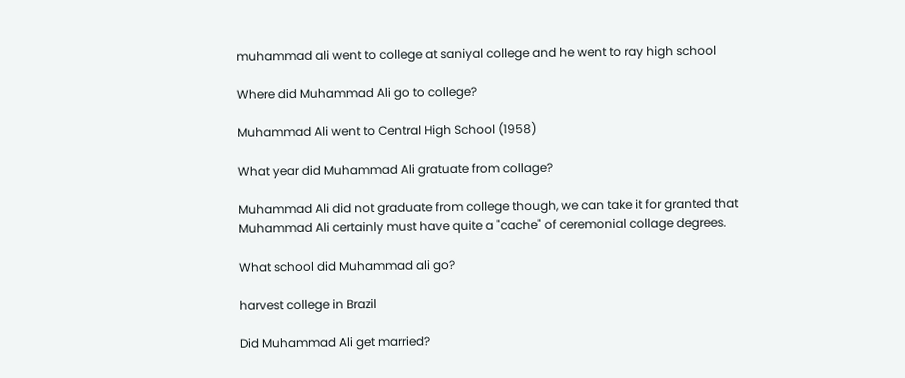muhammad ali went to college at saniyal college and he went to ray high school

Where did Muhammad Ali go to college?

Muhammad Ali went to Central High School (1958)

What year did Muhammad Ali gratuate from collage?

Muhammad Ali did not graduate from college though, we can take it for granted that Muhammad Ali certainly must have quite a "cache" of ceremonial collage degrees.

What school did Muhammad ali go?

harvest college in Brazil

Did Muhammad Ali get married?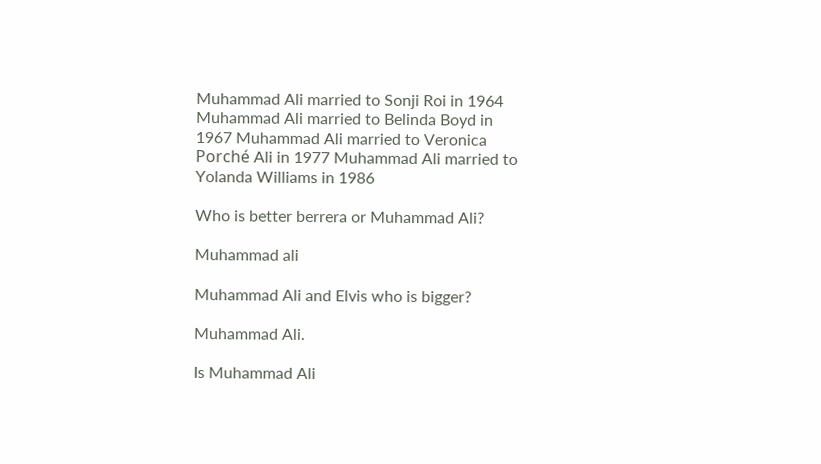Muhammad Ali married to Sonji Roi in 1964 Muhammad Ali married to Belinda Boyd in 1967 Muhammad Ali married to Veronica Porché Ali in 1977 Muhammad Ali married to Yolanda Williams in 1986

Who is better berrera or Muhammad Ali?

Muhammad ali

Muhammad Ali and Elvis who is bigger?

Muhammad Ali.

Is Muhammad Ali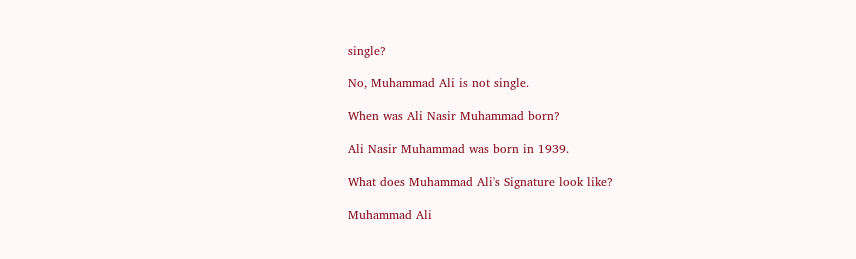single?

No, Muhammad Ali is not single.

When was Ali Nasir Muhammad born?

Ali Nasir Muhammad was born in 1939.

What does Muhammad Ali's Signature look like?

Muhammad Ali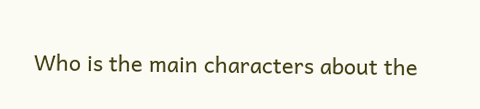Who is the main characters about the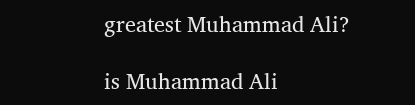greatest Muhammad Ali?

is Muhammad Ali